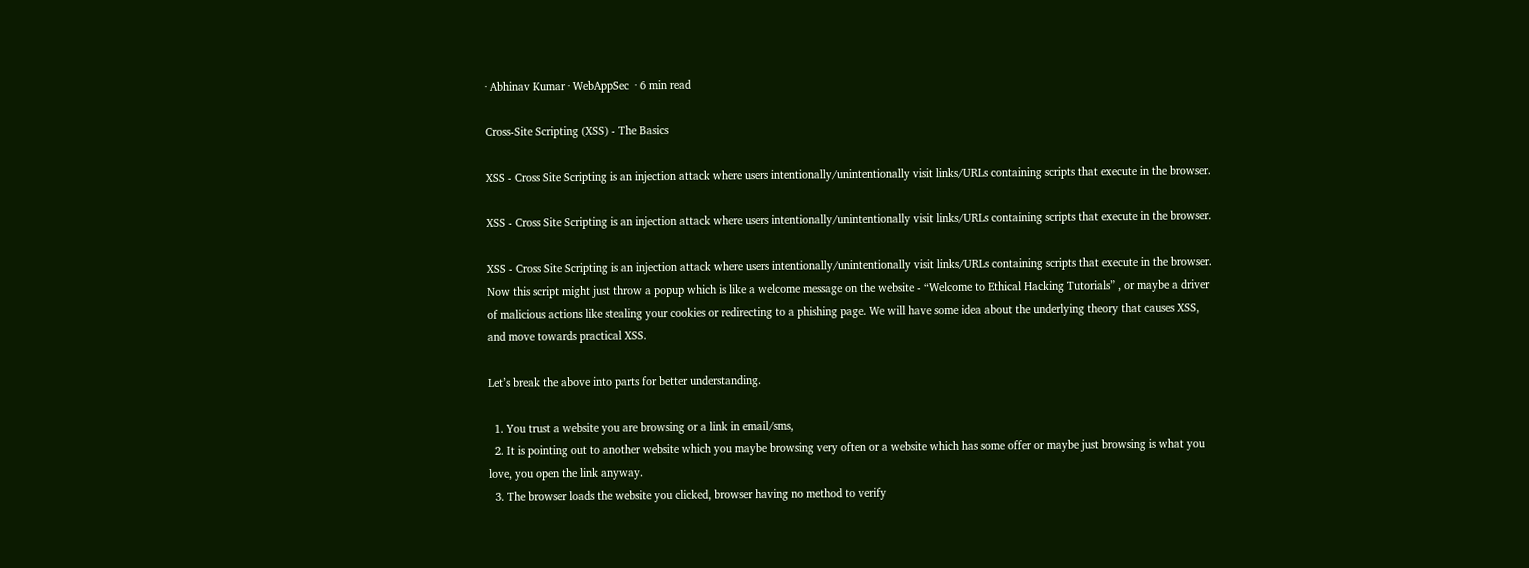· Abhinav Kumar · WebAppSec  · 6 min read

Cross-Site Scripting (XSS) - The Basics

XSS - Cross Site Scripting is an injection attack where users intentionally/unintentionally visit links/URLs containing scripts that execute in the browser.

XSS - Cross Site Scripting is an injection attack where users intentionally/unintentionally visit links/URLs containing scripts that execute in the browser.

XSS - Cross Site Scripting is an injection attack where users intentionally/unintentionally visit links/URLs containing scripts that execute in the browser. Now this script might just throw a popup which is like a welcome message on the website - “Welcome to Ethical Hacking Tutorials” , or maybe a driver of malicious actions like stealing your cookies or redirecting to a phishing page. We will have some idea about the underlying theory that causes XSS, and move towards practical XSS.

Let’s break the above into parts for better understanding.

  1. You trust a website you are browsing or a link in email/sms,
  2. It is pointing out to another website which you maybe browsing very often or a website which has some offer or maybe just browsing is what you love, you open the link anyway.
  3. The browser loads the website you clicked, browser having no method to verify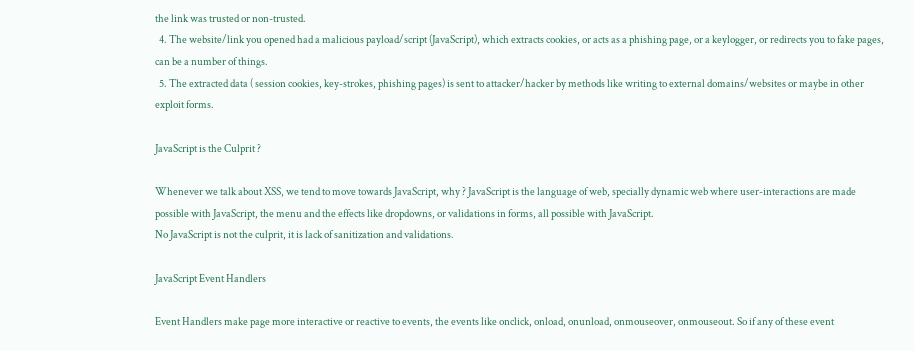the link was trusted or non-trusted.
  4. The website/link you opened had a malicious payload/script (JavaScript), which extracts cookies, or acts as a phishing page, or a keylogger, or redirects you to fake pages, can be a number of things.
  5. The extracted data ( session cookies, key-strokes, phishing pages) is sent to attacker/hacker by methods like writing to external domains/websites or maybe in other exploit forms.

JavaScript is the Culprit ?

Whenever we talk about XSS, we tend to move towards JavaScript, why ? JavaScript is the language of web, specially dynamic web where user-interactions are made possible with JavaScript, the menu and the effects like dropdowns, or validations in forms, all possible with JavaScript.
No JavaScript is not the culprit, it is lack of sanitization and validations.

JavaScript Event Handlers

Event Handlers make page more interactive or reactive to events, the events like onclick, onload, onunload, onmouseover, onmouseout. So if any of these event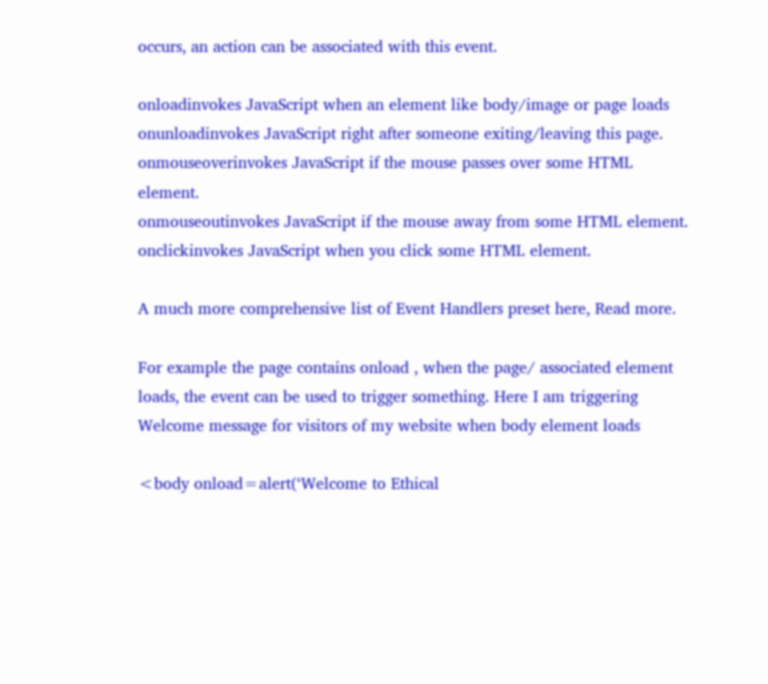occurs, an action can be associated with this event.

onloadinvokes JavaScript when an element like body/image or page loads
onunloadinvokes JavaScript right after someone exiting/leaving this page.
onmouseoverinvokes JavaScript if the mouse passes over some HTML element.
onmouseoutinvokes JavaScript if the mouse away from some HTML element.
onclickinvokes JavaScript when you click some HTML element.

A much more comprehensive list of Event Handlers preset here, Read more.

For example the page contains onload , when the page/ associated element loads, the event can be used to trigger something. Here I am triggering Welcome message for visitors of my website when body element loads

<body onload=alert(‘Welcome to Ethical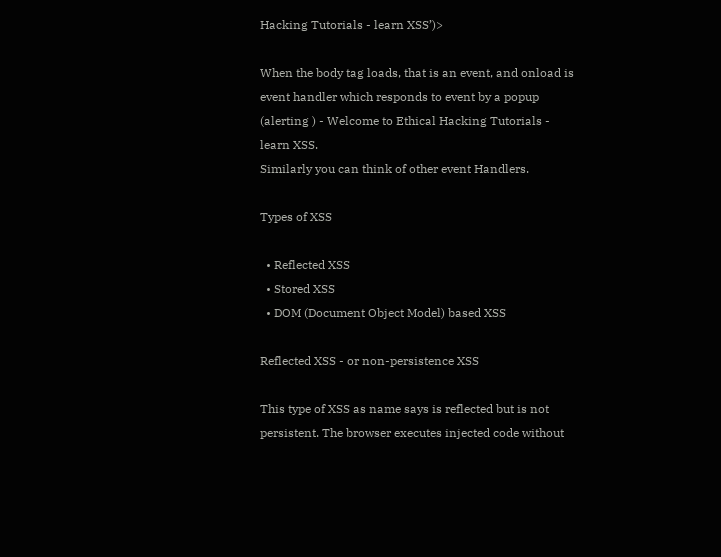Hacking Tutorials - learn XSS’)>

When the body tag loads, that is an event, and onload is event handler which responds to event by a popup (alerting ) - Welcome to Ethical Hacking Tutorials - learn XSS.
Similarly you can think of other event Handlers.

Types of XSS

  • Reflected XSS
  • Stored XSS
  • DOM (Document Object Model) based XSS

Reflected XSS - or non-persistence XSS

This type of XSS as name says is reflected but is not persistent. The browser executes injected code without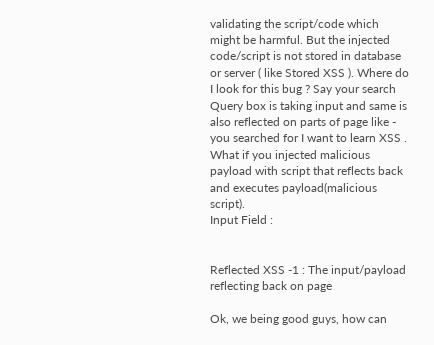validating the script/code which might be harmful. But the injected code/script is not stored in database or server ( like Stored XSS ). Where do I look for this bug ? Say your search Query box is taking input and same is also reflected on parts of page like - you searched for I want to learn XSS . What if you injected malicious payload with script that reflects back and executes payload(malicious script).
Input Field :


Reflected XSS -1 : The input/payload reflecting back on page

Ok, we being good guys, how can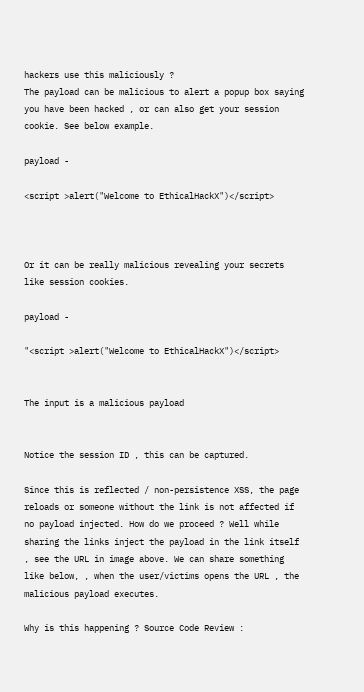hackers use this maliciously ?
The payload can be malicious to alert a popup box saying you have been hacked , or can also get your session cookie. See below example.

payload -

<script >alert("Welcome to EthicalHackX")</script>



Or it can be really malicious revealing your secrets like session cookies.

payload -

"<script >alert("Welcome to EthicalHackX")</script>


The input is a malicious payload


Notice the session ID , this can be captured.

Since this is reflected / non-persistence XSS, the page reloads or someone without the link is not affected if no payload injected. How do we proceed ? Well while sharing the links inject the payload in the link itself , see the URL in image above. We can share something like below, , when the user/victims opens the URL , the malicious payload executes.

Why is this happening ? Source Code Review :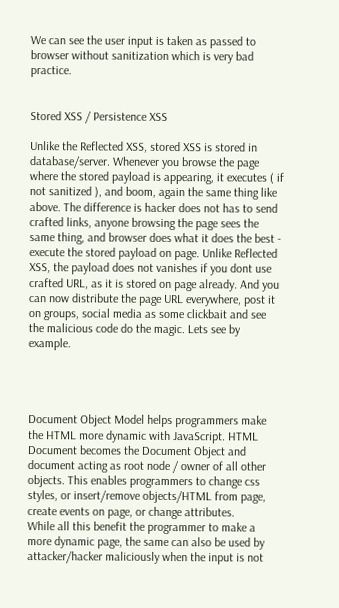We can see the user input is taken as passed to browser without sanitization which is very bad practice.


Stored XSS / Persistence XSS

Unlike the Reflected XSS, stored XSS is stored in database/server. Whenever you browse the page where the stored payload is appearing, it executes ( if not sanitized ), and boom, again the same thing like above. The difference is hacker does not has to send crafted links, anyone browsing the page sees the same thing, and browser does what it does the best - execute the stored payload on page. Unlike Reflected XSS, the payload does not vanishes if you dont use crafted URL, as it is stored on page already. And you can now distribute the page URL everywhere, post it on groups, social media as some clickbait and see the malicious code do the magic. Lets see by example.




Document Object Model helps programmers make the HTML more dynamic with JavaScript. HTML Document becomes the Document Object and document acting as root node / owner of all other objects. This enables programmers to change css styles, or insert/remove objects/HTML from page, create events on page, or change attributes.
While all this benefit the programmer to make a more dynamic page, the same can also be used by attacker/hacker maliciously when the input is not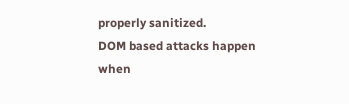properly sanitized.
DOM based attacks happen when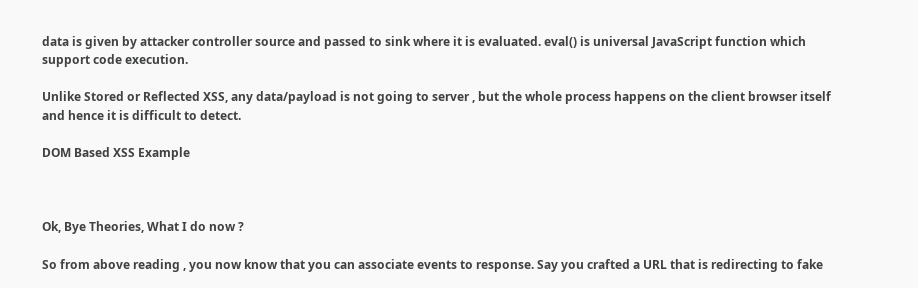data is given by attacker controller source and passed to sink where it is evaluated. eval() is universal JavaScript function which support code execution.

Unlike Stored or Reflected XSS, any data/payload is not going to server , but the whole process happens on the client browser itself and hence it is difficult to detect.

DOM Based XSS Example



Ok, Bye Theories, What I do now ?

So from above reading , you now know that you can associate events to response. Say you crafted a URL that is redirecting to fake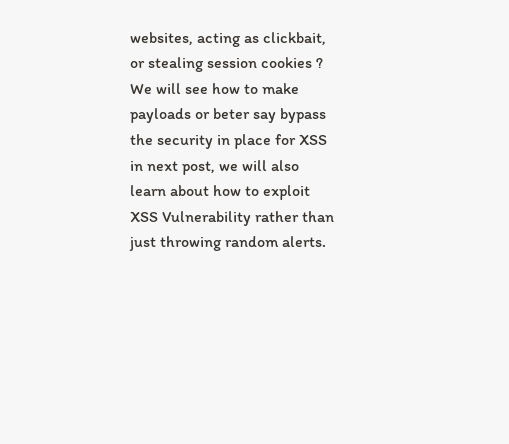websites, acting as clickbait, or stealing session cookies ? We will see how to make payloads or beter say bypass the security in place for XSS in next post, we will also learn about how to exploit XSS Vulnerability rather than just throwing random alerts.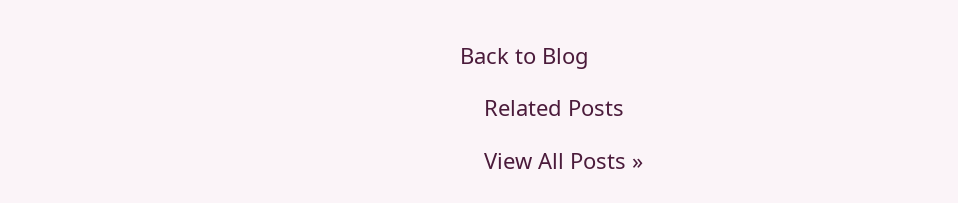Back to Blog

    Related Posts

    View All Posts »